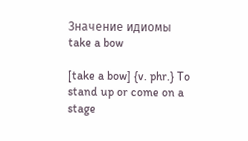Значение идиомы take a bow

[take a bow] {v. phr.} To stand up or come on a stage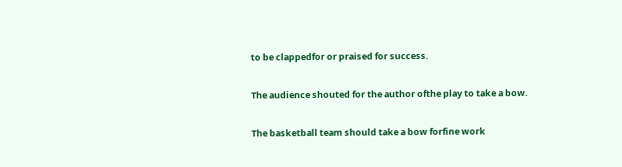to be clappedfor or praised for success.

The audience shouted for the author ofthe play to take a bow.

The basketball team should take a bow forfine work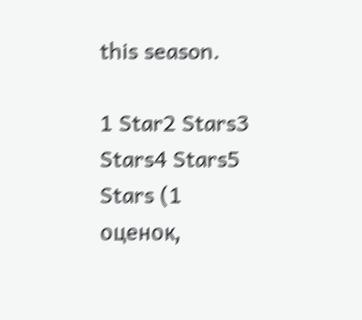this season.

1 Star2 Stars3 Stars4 Stars5 Stars (1 оценок,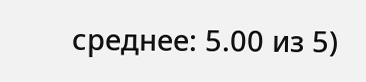среднее: 5.00 из 5)